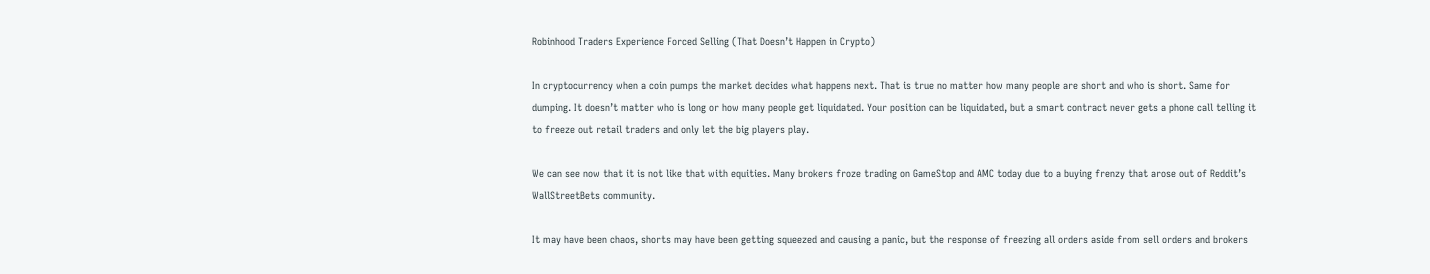Robinhood Traders Experience Forced Selling (That Doesn’t Happen in Crypto)

In cryptocurrency when a coin pumps the market decides what happens next. That is true no matter how many people are short and who is short. Same for dumping. It doesn’t matter who is long or how many people get liquidated. Your position can be liquidated, but a smart contract never gets a phone call telling it to freeze out retail traders and only let the big players play.

We can see now that it is not like that with equities. Many brokers froze trading on GameStop and AMC today due to a buying frenzy that arose out of Reddit’s WallStreetBets community.

It may have been chaos, shorts may have been getting squeezed and causing a panic, but the response of freezing all orders aside from sell orders and brokers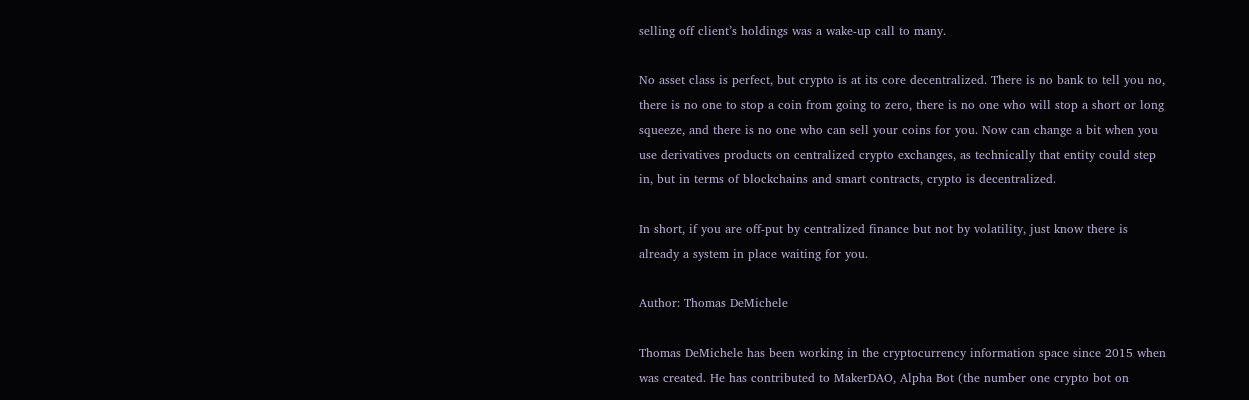selling off client’s holdings was a wake-up call to many.

No asset class is perfect, but crypto is at its core decentralized. There is no bank to tell you no, there is no one to stop a coin from going to zero, there is no one who will stop a short or long squeeze, and there is no one who can sell your coins for you. Now can change a bit when you use derivatives products on centralized crypto exchanges, as technically that entity could step in, but in terms of blockchains and smart contracts, crypto is decentralized.

In short, if you are off-put by centralized finance but not by volatility, just know there is already a system in place waiting for you.

Author: Thomas DeMichele

Thomas DeMichele has been working in the cryptocurrency information space since 2015 when was created. He has contributed to MakerDAO, Alpha Bot (the number one crypto bot on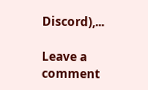Discord),...

Leave a comment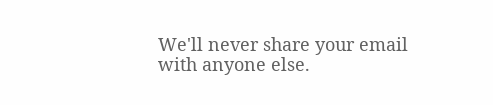We'll never share your email with anyone else.